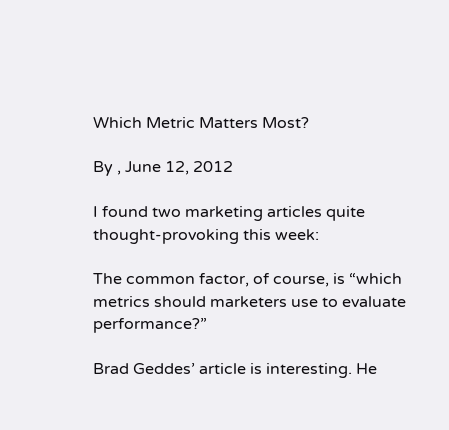Which Metric Matters Most?

By , June 12, 2012

I found two marketing articles quite thought-provoking this week:

The common factor, of course, is “which metrics should marketers use to evaluate performance?”

Brad Geddes’ article is interesting. He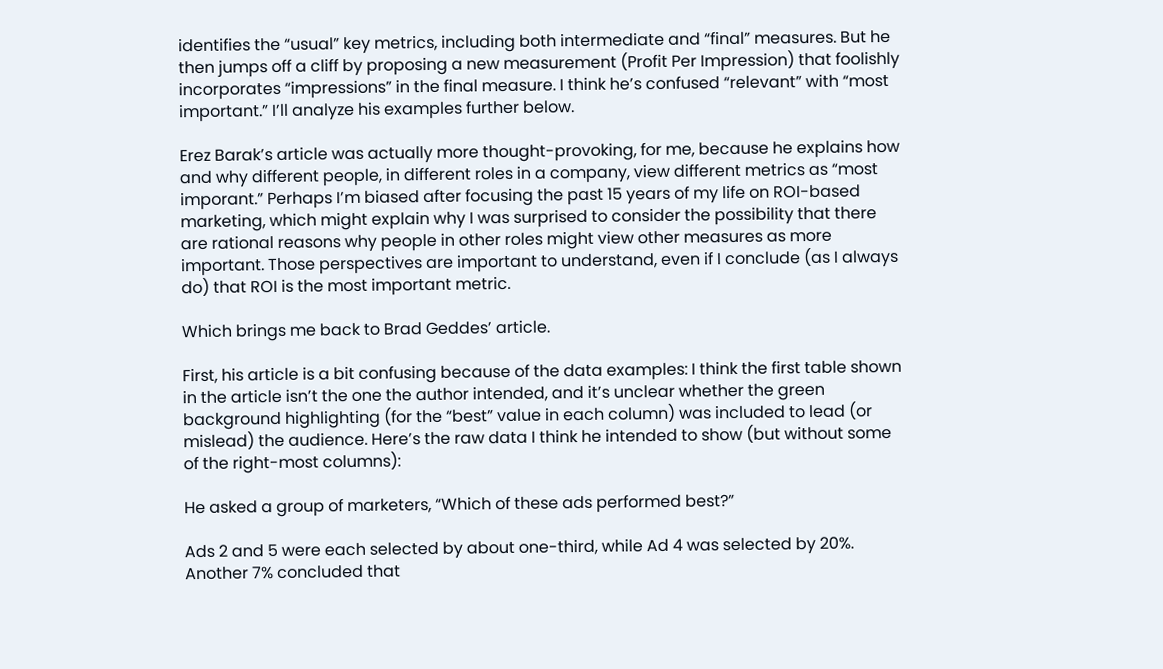identifies the “usual” key metrics, including both intermediate and “final” measures. But he then jumps off a cliff by proposing a new measurement (Profit Per Impression) that foolishly incorporates “impressions” in the final measure. I think he’s confused “relevant” with “most important.” I’ll analyze his examples further below.

Erez Barak’s article was actually more thought-provoking, for me, because he explains how and why different people, in different roles in a company, view different metrics as “most imporant.” Perhaps I’m biased after focusing the past 15 years of my life on ROI-based marketing, which might explain why I was surprised to consider the possibility that there are rational reasons why people in other roles might view other measures as more important. Those perspectives are important to understand, even if I conclude (as I always do) that ROI is the most important metric.

Which brings me back to Brad Geddes’ article.

First, his article is a bit confusing because of the data examples: I think the first table shown in the article isn’t the one the author intended, and it’s unclear whether the green background highlighting (for the “best” value in each column) was included to lead (or mislead) the audience. Here’s the raw data I think he intended to show (but without some of the right-most columns):

He asked a group of marketers, “Which of these ads performed best?”

Ads 2 and 5 were each selected by about one-third, while Ad 4 was selected by 20%. Another 7% concluded that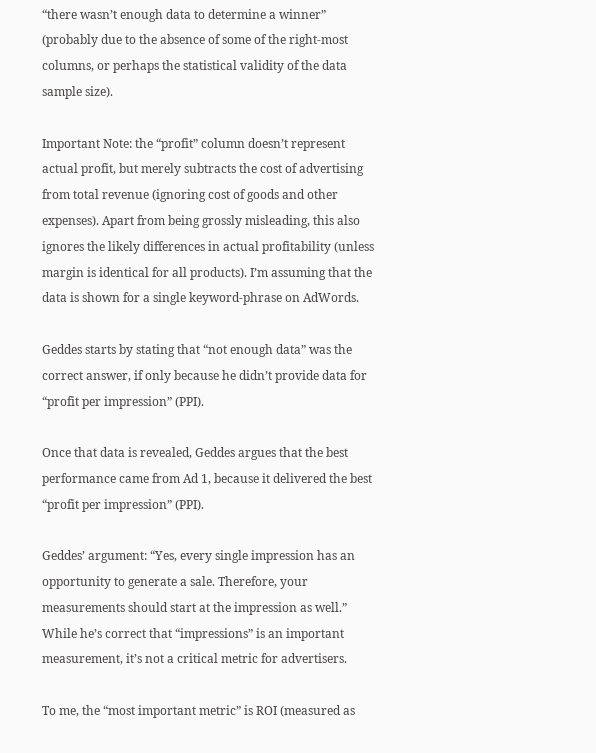“there wasn’t enough data to determine a winner” (probably due to the absence of some of the right-most columns, or perhaps the statistical validity of the data sample size).

Important Note: the “profit” column doesn’t represent actual profit, but merely subtracts the cost of advertising from total revenue (ignoring cost of goods and other expenses). Apart from being grossly misleading, this also ignores the likely differences in actual profitability (unless margin is identical for all products). I’m assuming that the data is shown for a single keyword-phrase on AdWords.

Geddes starts by stating that “not enough data” was the correct answer, if only because he didn’t provide data for “profit per impression” (PPI).

Once that data is revealed, Geddes argues that the best performance came from Ad 1, because it delivered the best “profit per impression” (PPI).

Geddes’ argument: “Yes, every single impression has an opportunity to generate a sale. Therefore, your measurements should start at the impression as well.”  While he’s correct that “impressions” is an important measurement, it’s not a critical metric for advertisers.

To me, the “most important metric” is ROI (measured as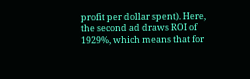profit per dollar spent). Here, the second ad draws ROI of 1929%, which means that for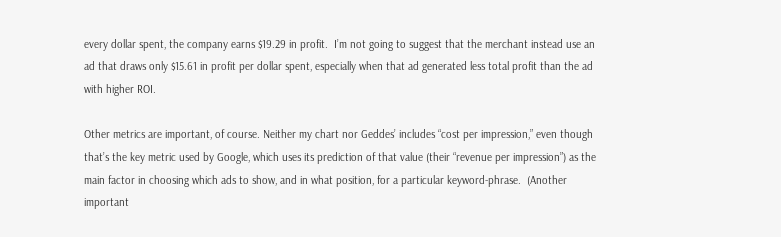every dollar spent, the company earns $19.29 in profit.  I’m not going to suggest that the merchant instead use an ad that draws only $15.61 in profit per dollar spent, especially when that ad generated less total profit than the ad with higher ROI.

Other metrics are important, of course. Neither my chart nor Geddes’ includes “cost per impression,” even though that’s the key metric used by Google, which uses its prediction of that value (their “revenue per impression”) as the main factor in choosing which ads to show, and in what position, for a particular keyword-phrase.  (Another important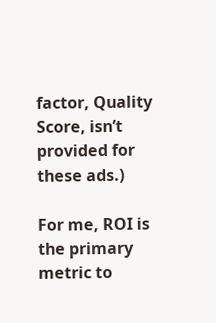factor, Quality Score, isn’t provided for these ads.)

For me, ROI is the primary metric to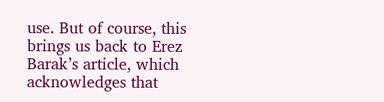use. But of course, this brings us back to Erez Barak’s article, which acknowledges that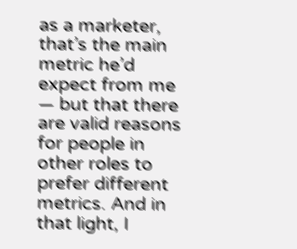as a marketer, that’s the main metric he’d expect from me — but that there are valid reasons for people in other roles to prefer different metrics. And in that light, I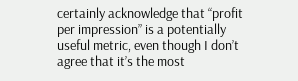certainly acknowledge that “profit per impression” is a potentially useful metric, even though I don’t agree that it’s the most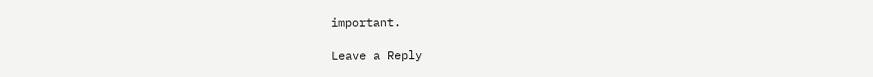important.

Leave a Reply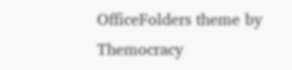OfficeFolders theme by Themocracy